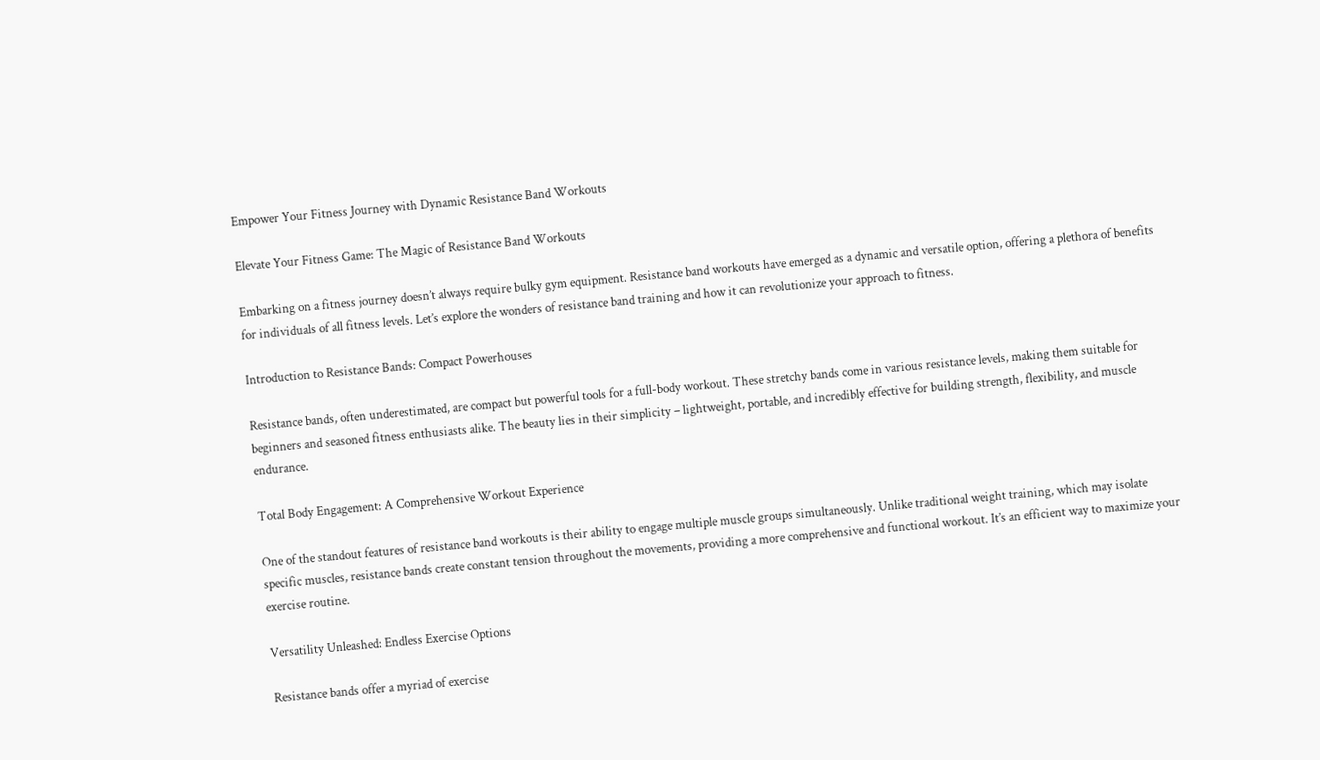Empower Your Fitness Journey with Dynamic Resistance Band Workouts

Elevate Your Fitness Game: The Magic of Resistance Band Workouts

Embarking on a fitness journey doesn’t always require bulky gym equipment. Resistance band workouts have emerged as a dynamic and versatile option, offering a plethora of benefits for individuals of all fitness levels. Let’s explore the wonders of resistance band training and how it can revolutionize your approach to fitness.

Introduction to Resistance Bands: Compact Powerhouses

Resistance bands, often underestimated, are compact but powerful tools for a full-body workout. These stretchy bands come in various resistance levels, making them suitable for beginners and seasoned fitness enthusiasts alike. The beauty lies in their simplicity – lightweight, portable, and incredibly effective for building strength, flexibility, and muscle endurance.

Total Body Engagement: A Comprehensive Workout Experience

One of the standout features of resistance band workouts is their ability to engage multiple muscle groups simultaneously. Unlike traditional weight training, which may isolate specific muscles, resistance bands create constant tension throughout the movements, providing a more comprehensive and functional workout. It’s an efficient way to maximize your exercise routine.

Versatility Unleashed: Endless Exercise Options

Resistance bands offer a myriad of exercise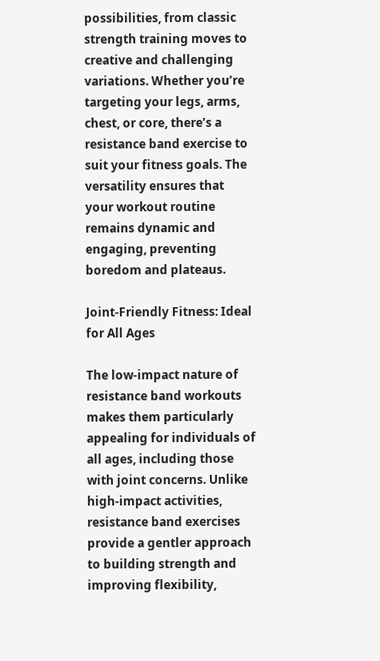possibilities, from classic strength training moves to creative and challenging variations. Whether you’re targeting your legs, arms, chest, or core, there’s a resistance band exercise to suit your fitness goals. The versatility ensures that your workout routine remains dynamic and engaging, preventing boredom and plateaus.

Joint-Friendly Fitness: Ideal for All Ages

The low-impact nature of resistance band workouts makes them particularly appealing for individuals of all ages, including those with joint concerns. Unlike high-impact activities, resistance band exercises provide a gentler approach to building strength and improving flexibility,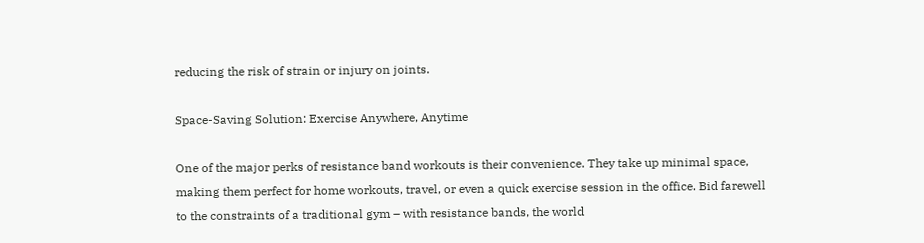reducing the risk of strain or injury on joints.

Space-Saving Solution: Exercise Anywhere, Anytime

One of the major perks of resistance band workouts is their convenience. They take up minimal space, making them perfect for home workouts, travel, or even a quick exercise session in the office. Bid farewell to the constraints of a traditional gym – with resistance bands, the world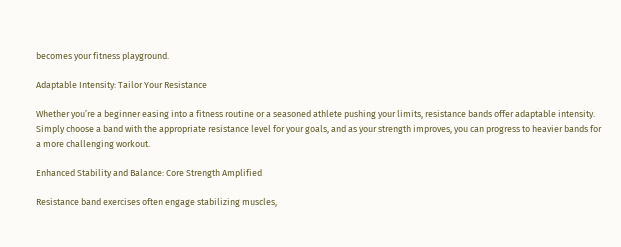becomes your fitness playground.

Adaptable Intensity: Tailor Your Resistance

Whether you’re a beginner easing into a fitness routine or a seasoned athlete pushing your limits, resistance bands offer adaptable intensity. Simply choose a band with the appropriate resistance level for your goals, and as your strength improves, you can progress to heavier bands for a more challenging workout.

Enhanced Stability and Balance: Core Strength Amplified

Resistance band exercises often engage stabilizing muscles,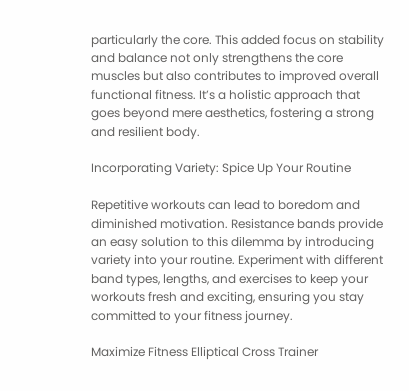particularly the core. This added focus on stability and balance not only strengthens the core muscles but also contributes to improved overall functional fitness. It’s a holistic approach that goes beyond mere aesthetics, fostering a strong and resilient body.

Incorporating Variety: Spice Up Your Routine

Repetitive workouts can lead to boredom and diminished motivation. Resistance bands provide an easy solution to this dilemma by introducing variety into your routine. Experiment with different band types, lengths, and exercises to keep your workouts fresh and exciting, ensuring you stay committed to your fitness journey.

Maximize Fitness Elliptical Cross Trainer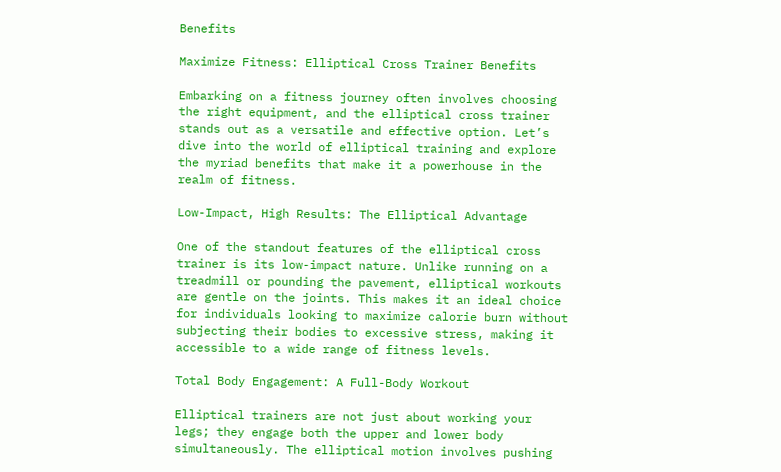Benefits

Maximize Fitness: Elliptical Cross Trainer Benefits

Embarking on a fitness journey often involves choosing the right equipment, and the elliptical cross trainer stands out as a versatile and effective option. Let’s dive into the world of elliptical training and explore the myriad benefits that make it a powerhouse in the realm of fitness.

Low-Impact, High Results: The Elliptical Advantage

One of the standout features of the elliptical cross trainer is its low-impact nature. Unlike running on a treadmill or pounding the pavement, elliptical workouts are gentle on the joints. This makes it an ideal choice for individuals looking to maximize calorie burn without subjecting their bodies to excessive stress, making it accessible to a wide range of fitness levels.

Total Body Engagement: A Full-Body Workout

Elliptical trainers are not just about working your legs; they engage both the upper and lower body simultaneously. The elliptical motion involves pushing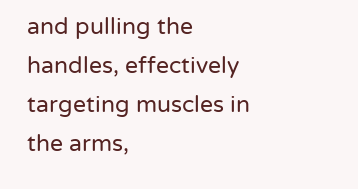and pulling the handles, effectively targeting muscles in the arms,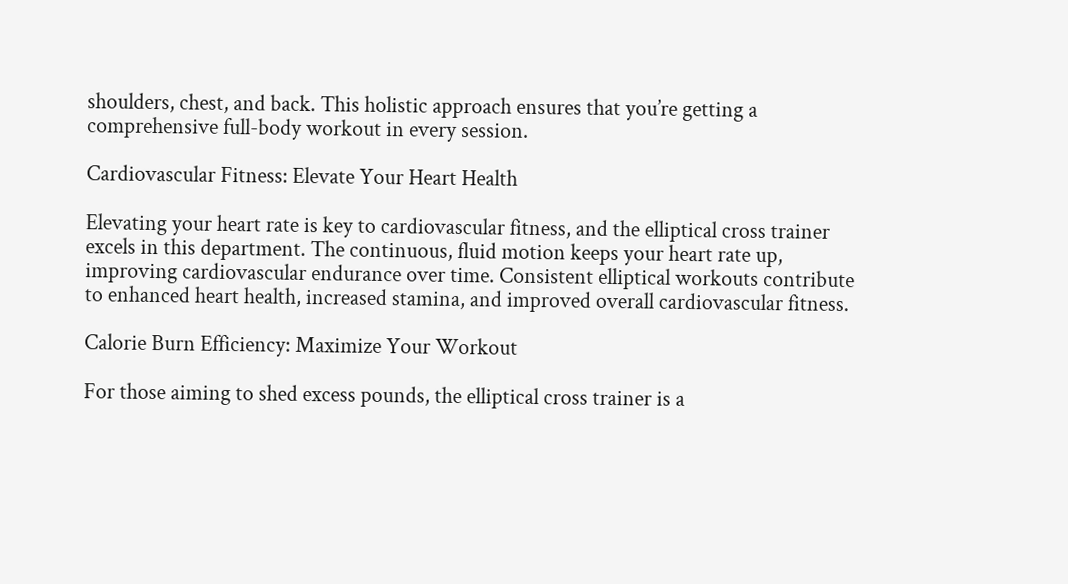shoulders, chest, and back. This holistic approach ensures that you’re getting a comprehensive full-body workout in every session.

Cardiovascular Fitness: Elevate Your Heart Health

Elevating your heart rate is key to cardiovascular fitness, and the elliptical cross trainer excels in this department. The continuous, fluid motion keeps your heart rate up, improving cardiovascular endurance over time. Consistent elliptical workouts contribute to enhanced heart health, increased stamina, and improved overall cardiovascular fitness.

Calorie Burn Efficiency: Maximize Your Workout

For those aiming to shed excess pounds, the elliptical cross trainer is a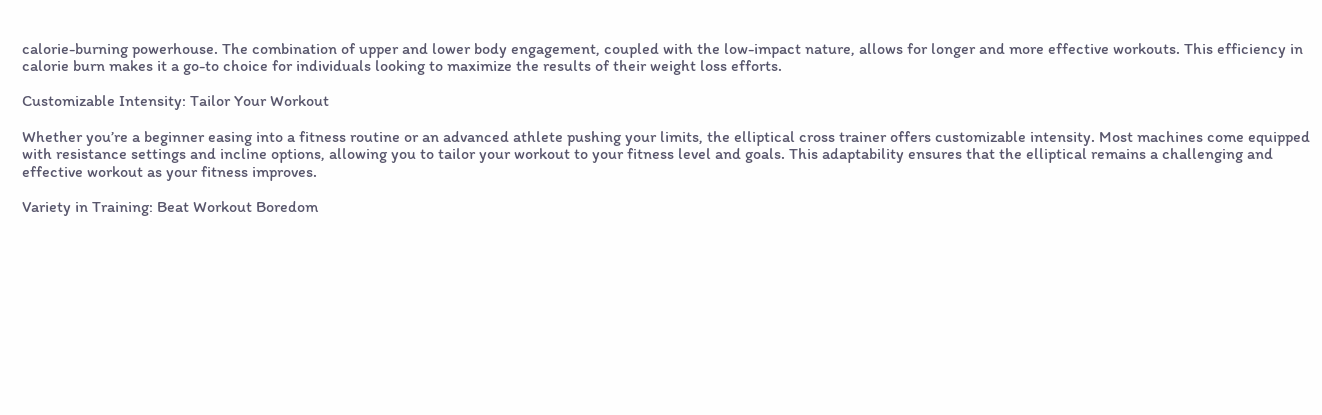calorie-burning powerhouse. The combination of upper and lower body engagement, coupled with the low-impact nature, allows for longer and more effective workouts. This efficiency in calorie burn makes it a go-to choice for individuals looking to maximize the results of their weight loss efforts.

Customizable Intensity: Tailor Your Workout

Whether you’re a beginner easing into a fitness routine or an advanced athlete pushing your limits, the elliptical cross trainer offers customizable intensity. Most machines come equipped with resistance settings and incline options, allowing you to tailor your workout to your fitness level and goals. This adaptability ensures that the elliptical remains a challenging and effective workout as your fitness improves.

Variety in Training: Beat Workout Boredom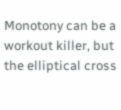Monotony can be a workout killer, but the elliptical cross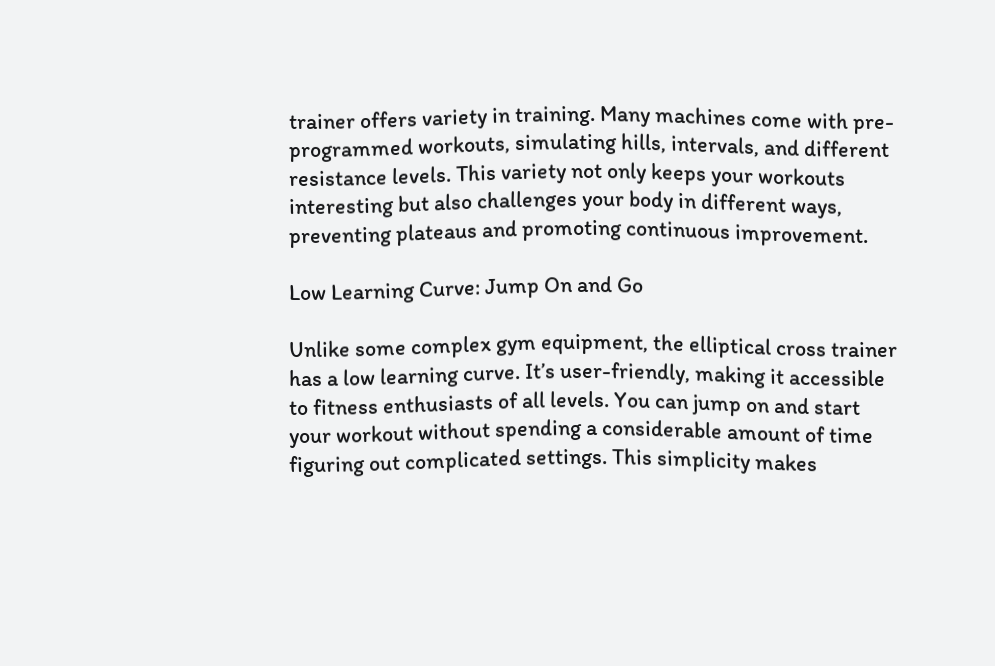trainer offers variety in training. Many machines come with pre-programmed workouts, simulating hills, intervals, and different resistance levels. This variety not only keeps your workouts interesting but also challenges your body in different ways, preventing plateaus and promoting continuous improvement.

Low Learning Curve: Jump On and Go

Unlike some complex gym equipment, the elliptical cross trainer has a low learning curve. It’s user-friendly, making it accessible to fitness enthusiasts of all levels. You can jump on and start your workout without spending a considerable amount of time figuring out complicated settings. This simplicity makes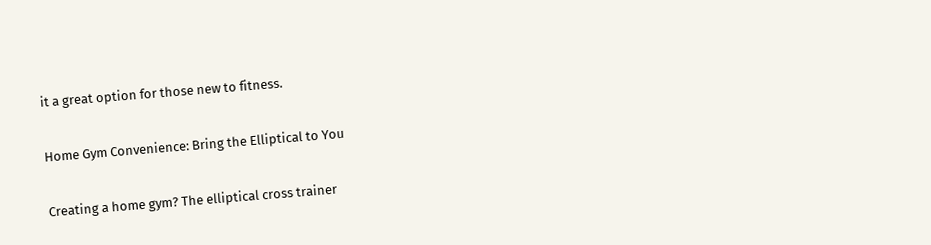it a great option for those new to fitness.

Home Gym Convenience: Bring the Elliptical to You

Creating a home gym? The elliptical cross trainer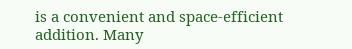is a convenient and space-efficient addition. Many